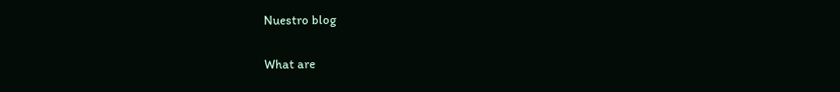Nuestro blog

What are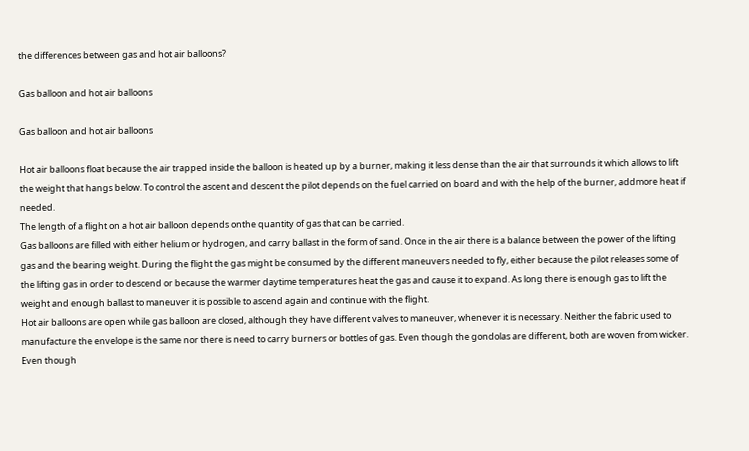the differences between gas and hot air balloons?

Gas balloon and hot air balloons

Gas balloon and hot air balloons

Hot air balloons float because the air trapped inside the balloon is heated up by a burner, making it less dense than the air that surrounds it which allows to lift the weight that hangs below. To control the ascent and descent the pilot depends on the fuel carried on board and with the help of the burner, addmore heat if needed.
The length of a flight on a hot air balloon depends onthe quantity of gas that can be carried.
Gas balloons are filled with either helium or hydrogen, and carry ballast in the form of sand. Once in the air there is a balance between the power of the lifting gas and the bearing weight. During the flight the gas might be consumed by the different maneuvers needed to fly, either because the pilot releases some of the lifting gas in order to descend or because the warmer daytime temperatures heat the gas and cause it to expand. As long there is enough gas to lift the weight and enough ballast to maneuver it is possible to ascend again and continue with the flight.
Hot air balloons are open while gas balloon are closed, although they have different valves to maneuver, whenever it is necessary. Neither the fabric used to manufacture the envelope is the same nor there is need to carry burners or bottles of gas. Even though the gondolas are different, both are woven from wicker.
Even though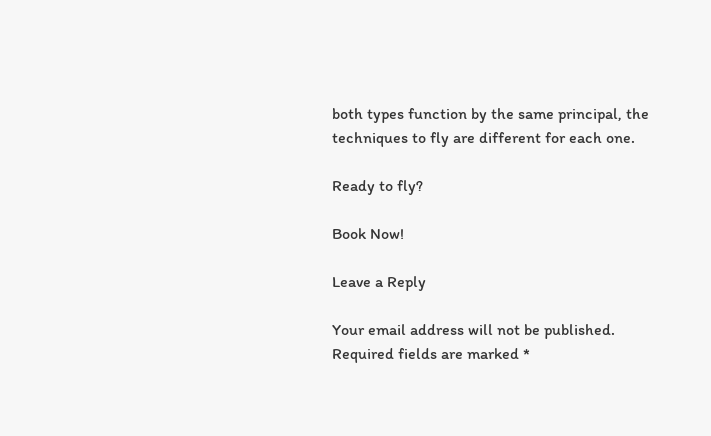both types function by the same principal, the techniques to fly are different for each one.

Ready to fly?

Book Now!

Leave a Reply

Your email address will not be published. Required fields are marked *